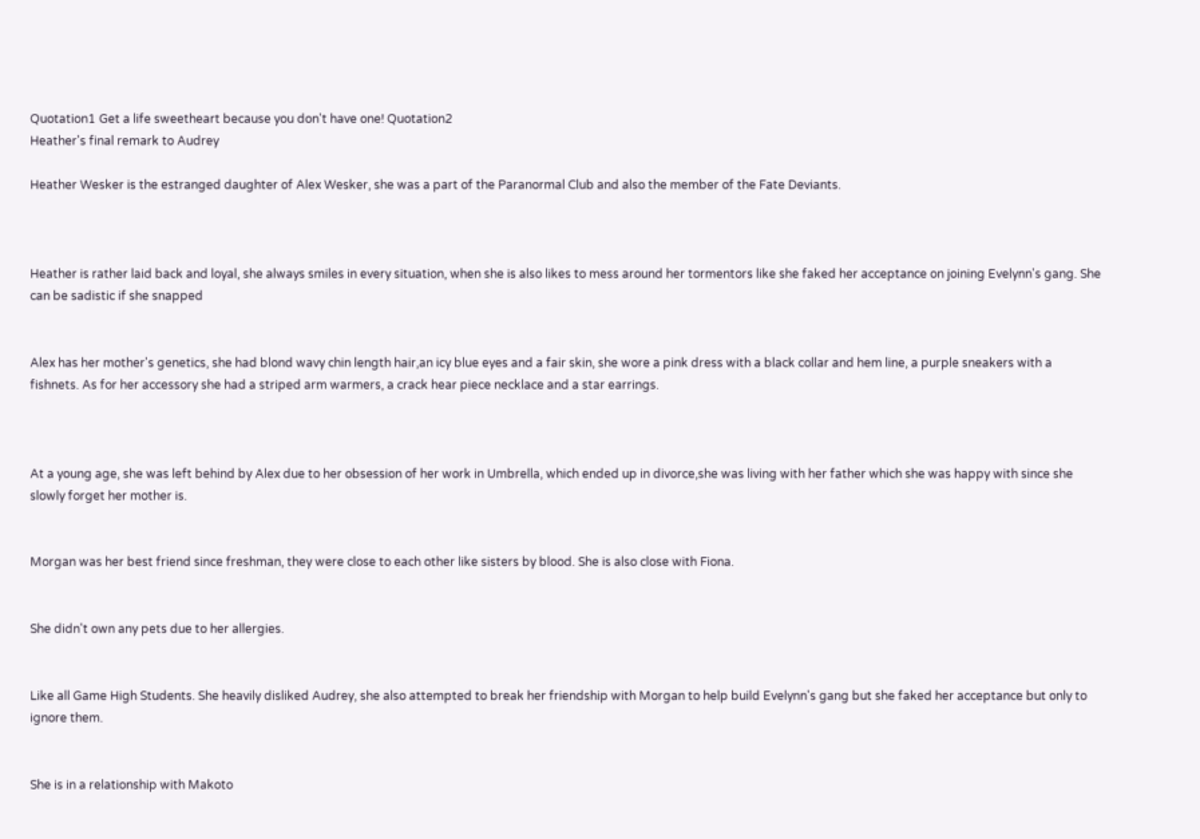Quotation1 Get a life sweetheart because you don't have one! Quotation2
Heather's final remark to Audrey

Heather Wesker is the estranged daughter of Alex Wesker, she was a part of the Paranormal Club and also the member of the Fate Deviants.



Heather is rather laid back and loyal, she always smiles in every situation, when she is also likes to mess around her tormentors like she faked her acceptance on joining Evelynn's gang. She can be sadistic if she snapped


Alex has her mother's genetics, she had blond wavy chin length hair,an icy blue eyes and a fair skin, she wore a pink dress with a black collar and hem line, a purple sneakers with a fishnets. As for her accessory she had a striped arm warmers, a crack hear piece necklace and a star earrings.



At a young age, she was left behind by Alex due to her obsession of her work in Umbrella, which ended up in divorce,she was living with her father which she was happy with since she slowly forget her mother is.


Morgan was her best friend since freshman, they were close to each other like sisters by blood. She is also close with Fiona.


She didn't own any pets due to her allergies.


Like all Game High Students. She heavily disliked Audrey, she also attempted to break her friendship with Morgan to help build Evelynn's gang but she faked her acceptance but only to ignore them.


She is in a relationship with Makoto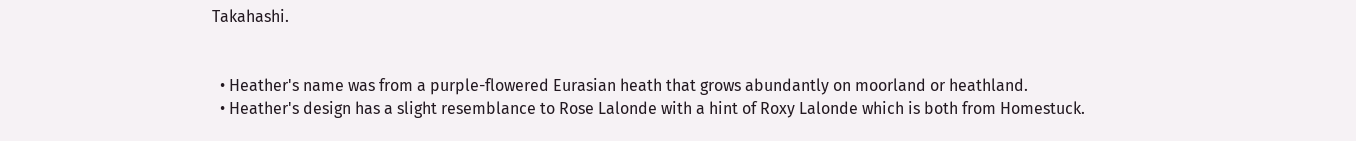Takahashi.


  • Heather's name was from a purple-flowered Eurasian heath that grows abundantly on moorland or heathland.
  • Heather's design has a slight resemblance to Rose Lalonde with a hint of Roxy Lalonde which is both from Homestuck.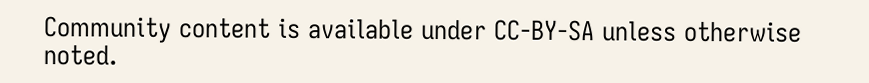Community content is available under CC-BY-SA unless otherwise noted.